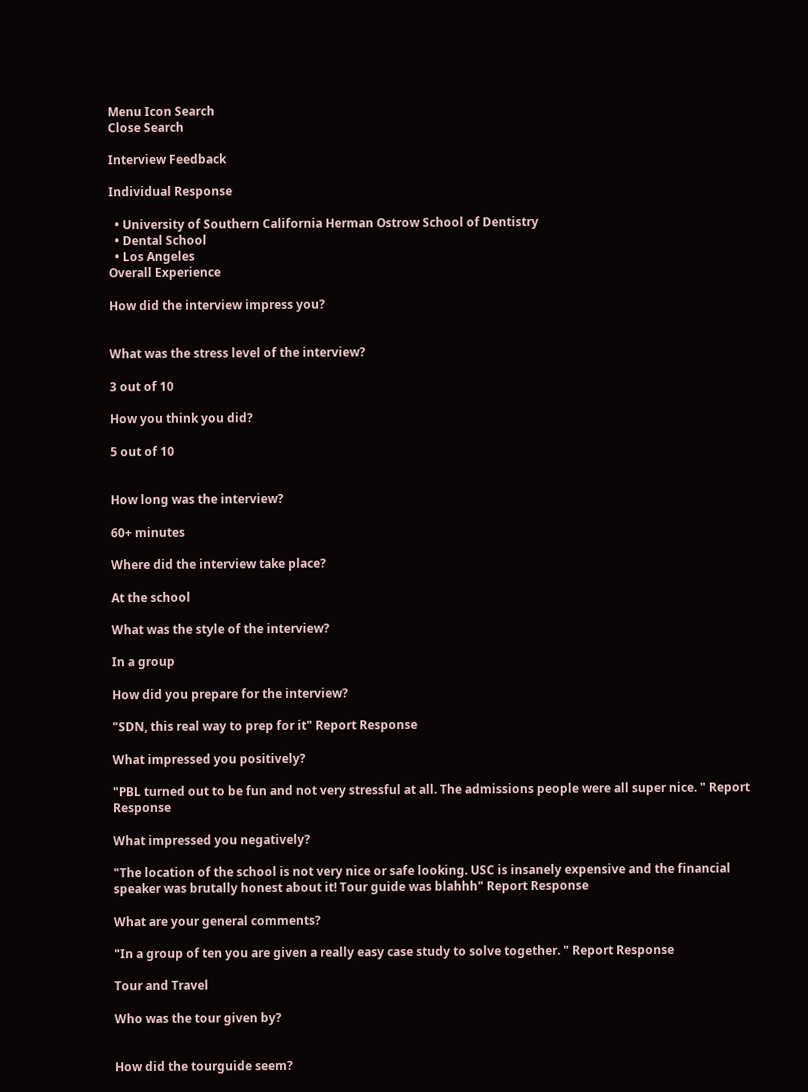Menu Icon Search
Close Search

Interview Feedback

Individual Response

  • University of Southern California Herman Ostrow School of Dentistry
  • Dental School
  • Los Angeles
Overall Experience

How did the interview impress you?


What was the stress level of the interview?

3 out of 10

How you think you did?

5 out of 10


How long was the interview?

60+ minutes

Where did the interview take place?

At the school

What was the style of the interview?

In a group

How did you prepare for the interview?

"SDN, this real way to prep for it" Report Response

What impressed you positively?

"PBL turned out to be fun and not very stressful at all. The admissions people were all super nice. " Report Response

What impressed you negatively?

"The location of the school is not very nice or safe looking. USC is insanely expensive and the financial speaker was brutally honest about it! Tour guide was blahhh" Report Response

What are your general comments?

"In a group of ten you are given a really easy case study to solve together. " Report Response

Tour and Travel

Who was the tour given by?


How did the tourguide seem?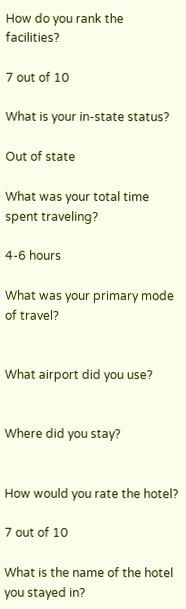How do you rank the facilities?

7 out of 10

What is your in-state status?

Out of state

What was your total time spent traveling?

4-6 hours

What was your primary mode of travel?


What airport did you use?


Where did you stay?


How would you rate the hotel?

7 out of 10

What is the name of the hotel you stayed in?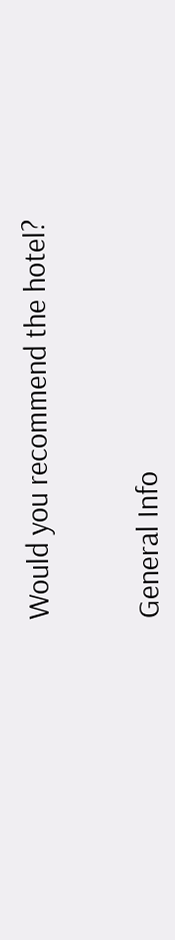Would you recommend the hotel?


General Info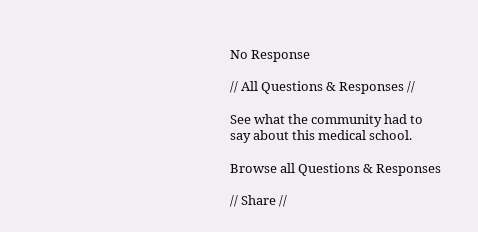No Response

// All Questions & Responses //

See what the community had to say about this medical school.

Browse all Questions & Responses

// Share //